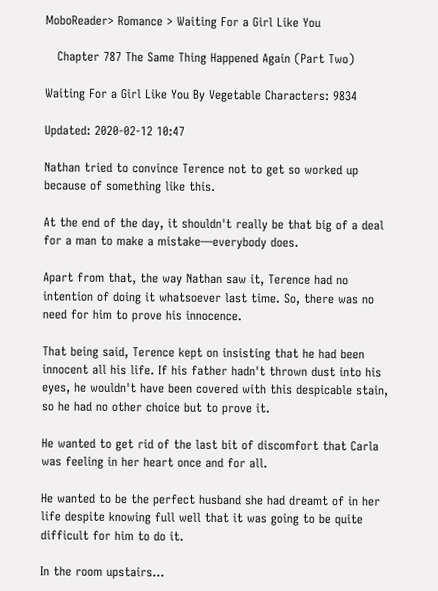MoboReader> Romance > Waiting For a Girl Like You

   Chapter 787 The Same Thing Happened Again (Part Two)

Waiting For a Girl Like You By Vegetable Characters: 9834

Updated: 2020-02-12 10:47

Nathan tried to convince Terence not to get so worked up because of something like this.

At the end of the day, it shouldn't really be that big of a deal for a man to make a mistake—everybody does.

Apart from that, the way Nathan saw it, Terence had no intention of doing it whatsoever last time. So, there was no need for him to prove his innocence.

That being said, Terence kept on insisting that he had been innocent all his life. If his father hadn't thrown dust into his eyes, he wouldn't have been covered with this despicable stain, so he had no other choice but to prove it.

He wanted to get rid of the last bit of discomfort that Carla was feeling in her heart once and for all.

He wanted to be the perfect husband she had dreamt of in her life despite knowing full well that it was going to be quite difficult for him to do it.

In the room upstairs...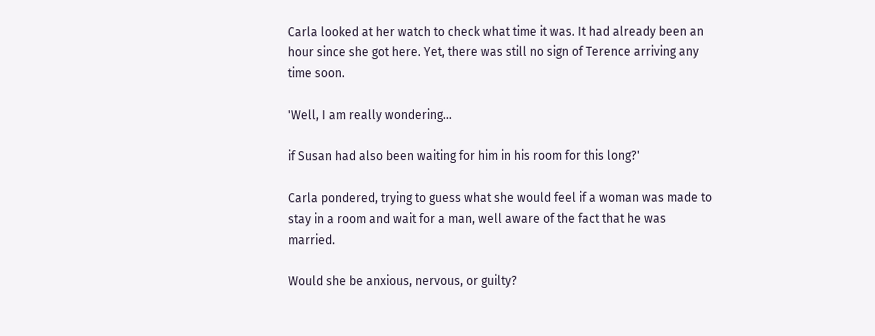Carla looked at her watch to check what time it was. It had already been an hour since she got here. Yet, there was still no sign of Terence arriving any time soon.

'Well, I am really wondering...

if Susan had also been waiting for him in his room for this long?'

Carla pondered, trying to guess what she would feel if a woman was made to stay in a room and wait for a man, well aware of the fact that he was married.

Would she be anxious, nervous, or guilty?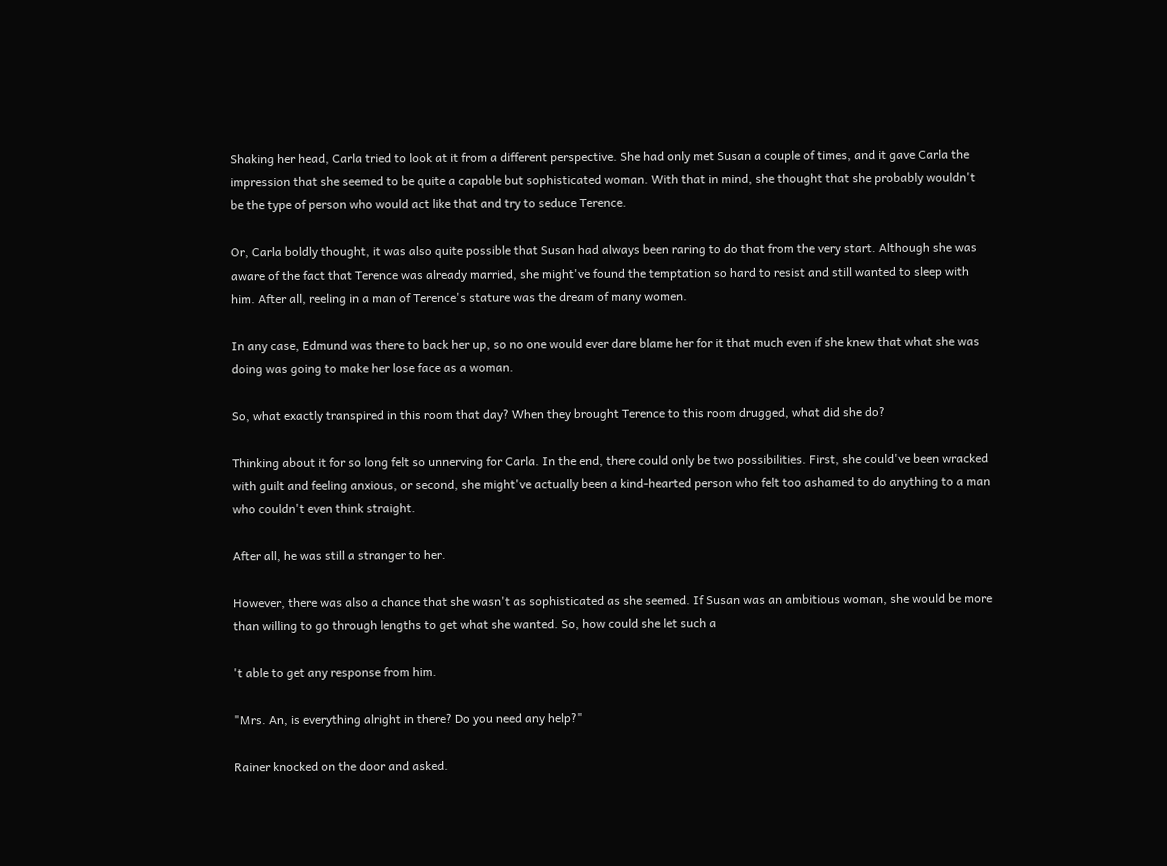Shaking her head, Carla tried to look at it from a different perspective. She had only met Susan a couple of times, and it gave Carla the impression that she seemed to be quite a capable but sophisticated woman. With that in mind, she thought that she probably wouldn't be the type of person who would act like that and try to seduce Terence.

Or, Carla boldly thought, it was also quite possible that Susan had always been raring to do that from the very start. Although she was aware of the fact that Terence was already married, she might've found the temptation so hard to resist and still wanted to sleep with him. After all, reeling in a man of Terence's stature was the dream of many women.

In any case, Edmund was there to back her up, so no one would ever dare blame her for it that much even if she knew that what she was doing was going to make her lose face as a woman.

So, what exactly transpired in this room that day? When they brought Terence to this room drugged, what did she do?

Thinking about it for so long felt so unnerving for Carla. In the end, there could only be two possibilities. First, she could've been wracked with guilt and feeling anxious, or second, she might've actually been a kind-hearted person who felt too ashamed to do anything to a man who couldn't even think straight.

After all, he was still a stranger to her.

However, there was also a chance that she wasn't as sophisticated as she seemed. If Susan was an ambitious woman, she would be more than willing to go through lengths to get what she wanted. So, how could she let such a

't able to get any response from him.

"Mrs. An, is everything alright in there? Do you need any help?"

Rainer knocked on the door and asked.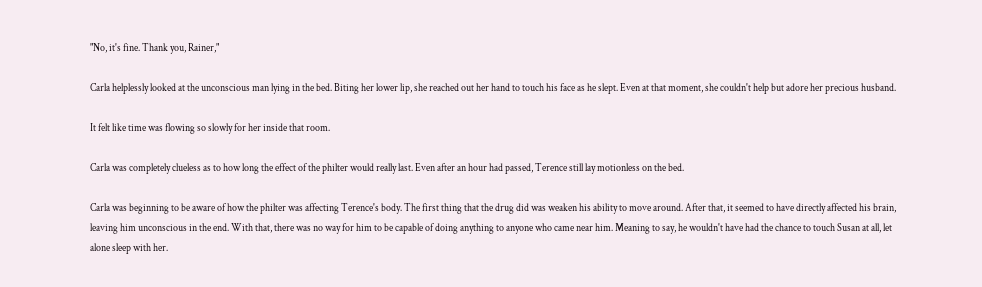"No, it's fine. Thank you, Rainer,"

Carla helplessly looked at the unconscious man lying in the bed. Biting her lower lip, she reached out her hand to touch his face as he slept. Even at that moment, she couldn't help but adore her precious husband.

It felt like time was flowing so slowly for her inside that room.

Carla was completely clueless as to how long the effect of the philter would really last. Even after an hour had passed, Terence still lay motionless on the bed.

Carla was beginning to be aware of how the philter was affecting Terence's body. The first thing that the drug did was weaken his ability to move around. After that, it seemed to have directly affected his brain, leaving him unconscious in the end. With that, there was no way for him to be capable of doing anything to anyone who came near him. Meaning to say, he wouldn't have had the chance to touch Susan at all, let alone sleep with her.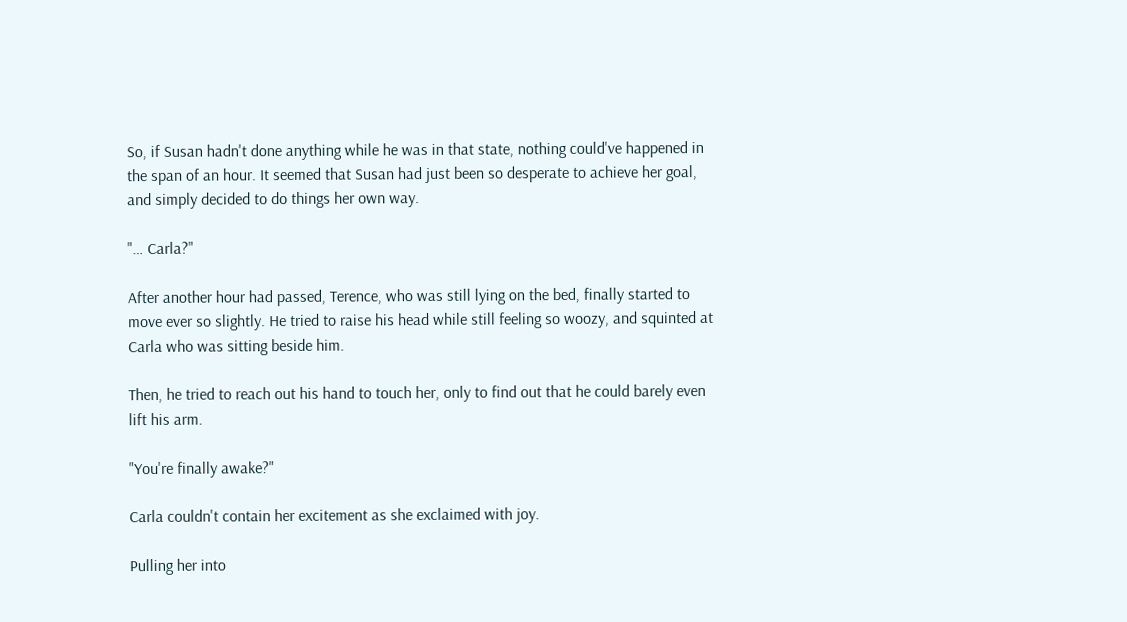So, if Susan hadn't done anything while he was in that state, nothing could've happened in the span of an hour. It seemed that Susan had just been so desperate to achieve her goal, and simply decided to do things her own way.

"… Carla?"

After another hour had passed, Terence, who was still lying on the bed, finally started to move ever so slightly. He tried to raise his head while still feeling so woozy, and squinted at Carla who was sitting beside him.

Then, he tried to reach out his hand to touch her, only to find out that he could barely even lift his arm.

"You're finally awake?"

Carla couldn't contain her excitement as she exclaimed with joy.

Pulling her into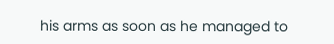his arms as soon as he managed to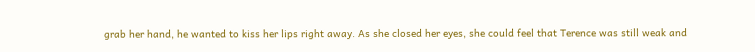grab her hand, he wanted to kiss her lips right away. As she closed her eyes, she could feel that Terence was still weak and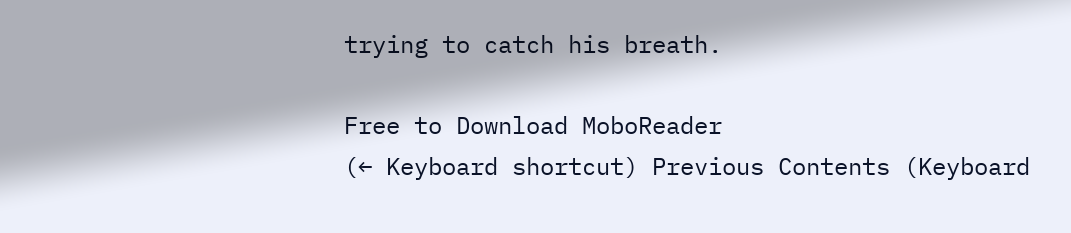trying to catch his breath.

Free to Download MoboReader
(← Keyboard shortcut) Previous Contents (Keyboard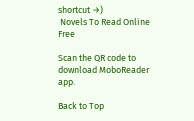shortcut →)
 Novels To Read Online Free

Scan the QR code to download MoboReader app.

Back to Top